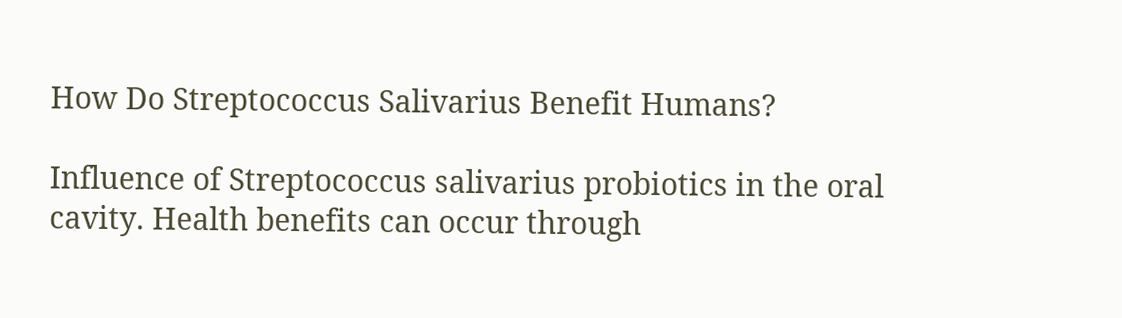How Do Streptococcus Salivarius Benefit Humans?

Influence of Streptococcus salivarius probiotics in the oral cavity. Health benefits can occur through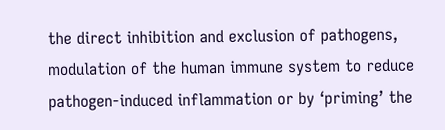the direct inhibition and exclusion of pathogens, modulation of the human immune system to reduce pathogen-induced inflammation or by ‘priming’ the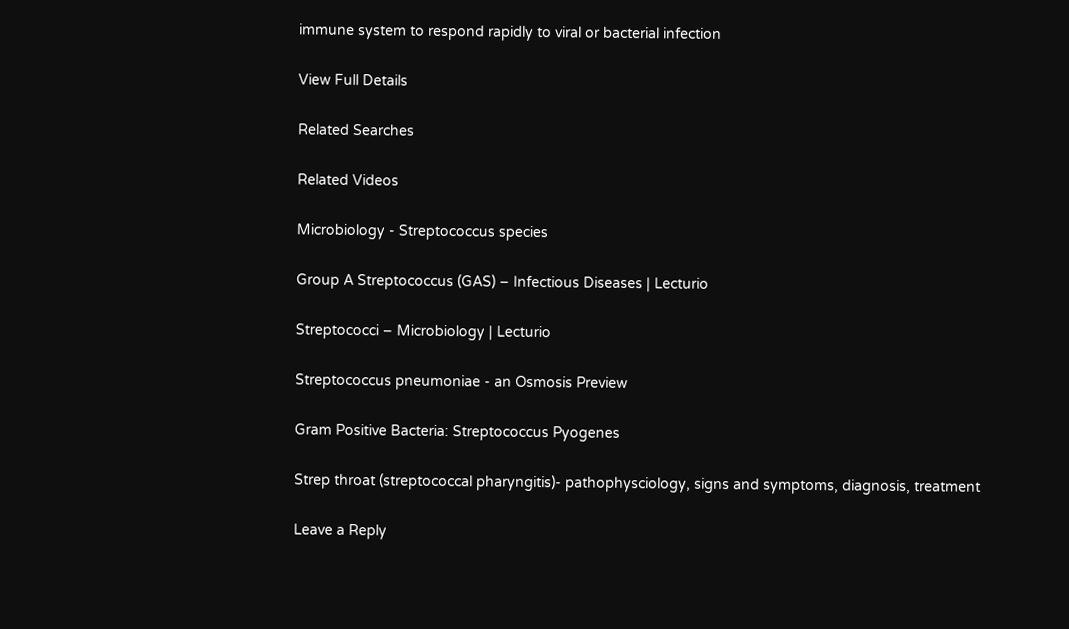immune system to respond rapidly to viral or bacterial infection

View Full Details

Related Searches

Related Videos

Microbiology - Streptococcus species

Group A Streptococcus (GAS) – Infectious Diseases | Lecturio

Streptococci – Microbiology | Lecturio

Streptococcus pneumoniae - an Osmosis Preview

Gram Positive Bacteria: Streptococcus Pyogenes

Strep throat (streptococcal pharyngitis)- pathophysciology, signs and symptoms, diagnosis, treatment

Leave a Reply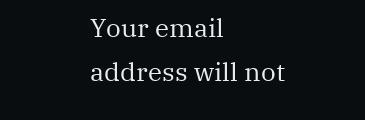Your email address will not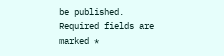be published. Required fields are marked *